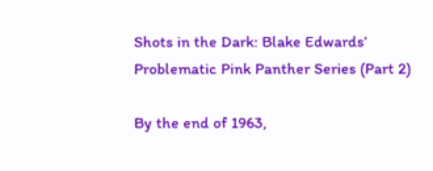Shots in the Dark: Blake Edwards’ Problematic Pink Panther Series (Part 2)

By the end of 1963,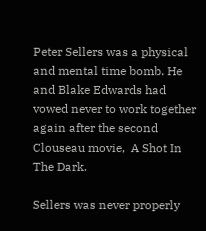Peter Sellers was a physical and mental time bomb. He and Blake Edwards had vowed never to work together again after the second Clouseau movie,  A Shot In The Dark.

Sellers was never properly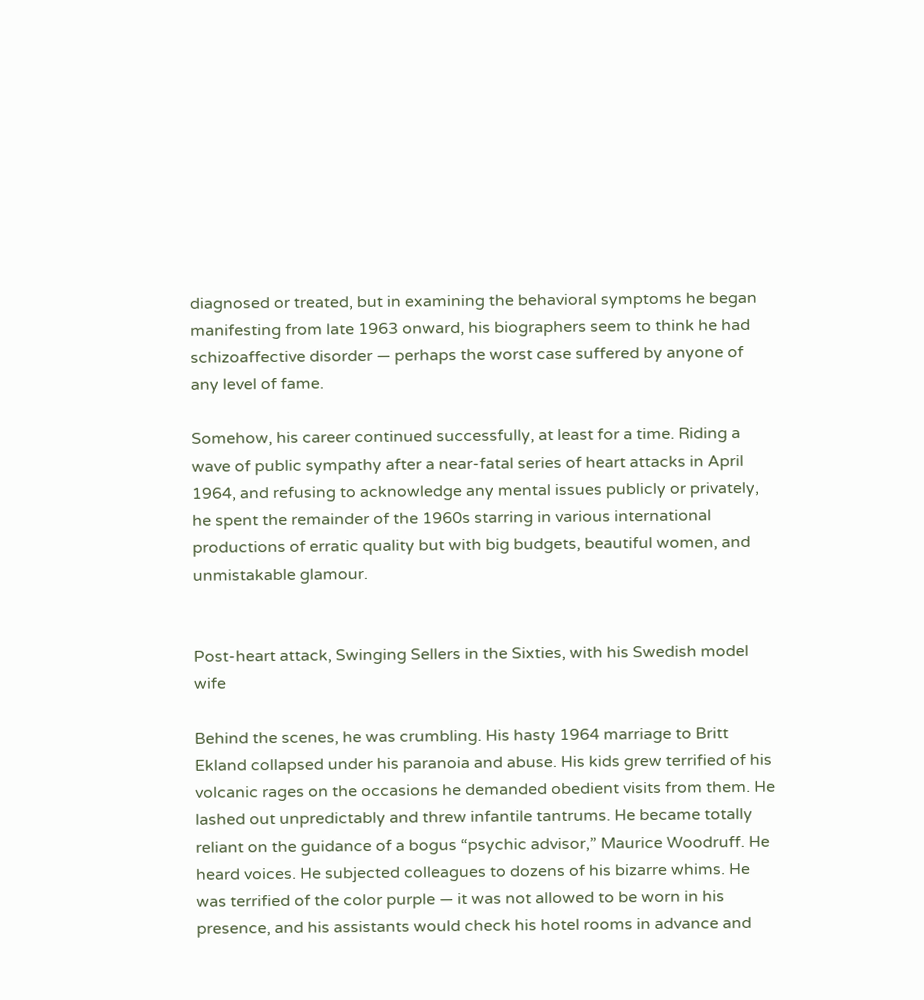diagnosed or treated, but in examining the behavioral symptoms he began manifesting from late 1963 onward, his biographers seem to think he had schizoaffective disorder — perhaps the worst case suffered by anyone of any level of fame.

Somehow, his career continued successfully, at least for a time. Riding a wave of public sympathy after a near-fatal series of heart attacks in April 1964, and refusing to acknowledge any mental issues publicly or privately, he spent the remainder of the 1960s starring in various international productions of erratic quality but with big budgets, beautiful women, and unmistakable glamour.


Post-heart attack, Swinging Sellers in the Sixties, with his Swedish model wife

Behind the scenes, he was crumbling. His hasty 1964 marriage to Britt Ekland collapsed under his paranoia and abuse. His kids grew terrified of his volcanic rages on the occasions he demanded obedient visits from them. He lashed out unpredictably and threw infantile tantrums. He became totally reliant on the guidance of a bogus “psychic advisor,” Maurice Woodruff. He heard voices. He subjected colleagues to dozens of his bizarre whims. He was terrified of the color purple — it was not allowed to be worn in his presence, and his assistants would check his hotel rooms in advance and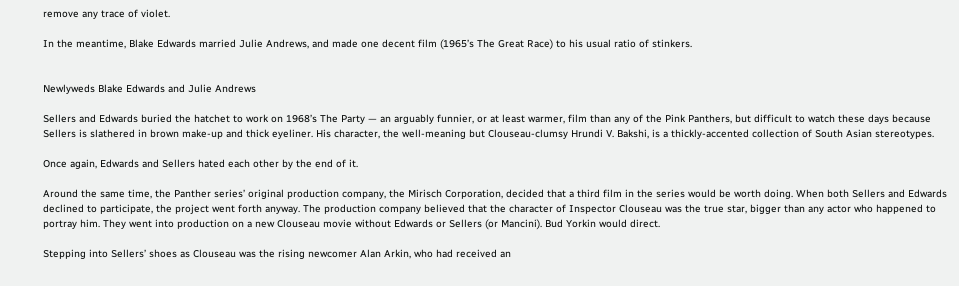remove any trace of violet.

In the meantime, Blake Edwards married Julie Andrews, and made one decent film (1965’s The Great Race) to his usual ratio of stinkers.


Newlyweds Blake Edwards and Julie Andrews

Sellers and Edwards buried the hatchet to work on 1968’s The Party — an arguably funnier, or at least warmer, film than any of the Pink Panthers, but difficult to watch these days because Sellers is slathered in brown make-up and thick eyeliner. His character, the well-meaning but Clouseau-clumsy Hrundi V. Bakshi, is a thickly-accented collection of South Asian stereotypes.

Once again, Edwards and Sellers hated each other by the end of it.

Around the same time, the Panther series’ original production company, the Mirisch Corporation, decided that a third film in the series would be worth doing. When both Sellers and Edwards declined to participate, the project went forth anyway. The production company believed that the character of Inspector Clouseau was the true star, bigger than any actor who happened to portray him. They went into production on a new Clouseau movie without Edwards or Sellers (or Mancini). Bud Yorkin would direct.

Stepping into Sellers’ shoes as Clouseau was the rising newcomer Alan Arkin, who had received an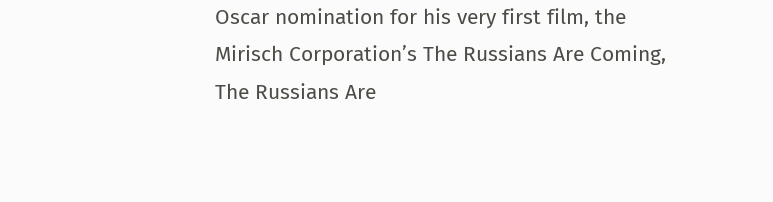Oscar nomination for his very first film, the Mirisch Corporation’s The Russians Are Coming, The Russians Are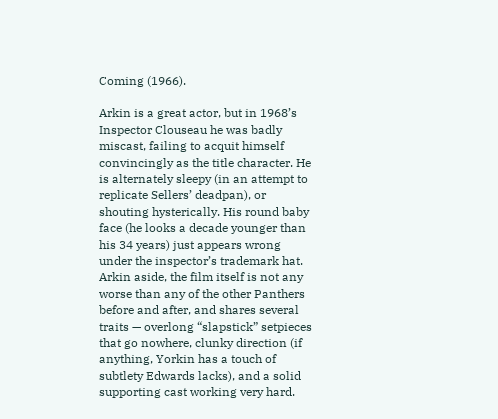Coming (1966).

Arkin is a great actor, but in 1968’s Inspector Clouseau he was badly miscast, failing to acquit himself convincingly as the title character. He is alternately sleepy (in an attempt to replicate Sellers’ deadpan), or shouting hysterically. His round baby face (he looks a decade younger than his 34 years) just appears wrong under the inspector’s trademark hat. Arkin aside, the film itself is not any worse than any of the other Panthers before and after, and shares several traits — overlong “slapstick” setpieces that go nowhere, clunky direction (if anything, Yorkin has a touch of subtlety Edwards lacks), and a solid supporting cast working very hard.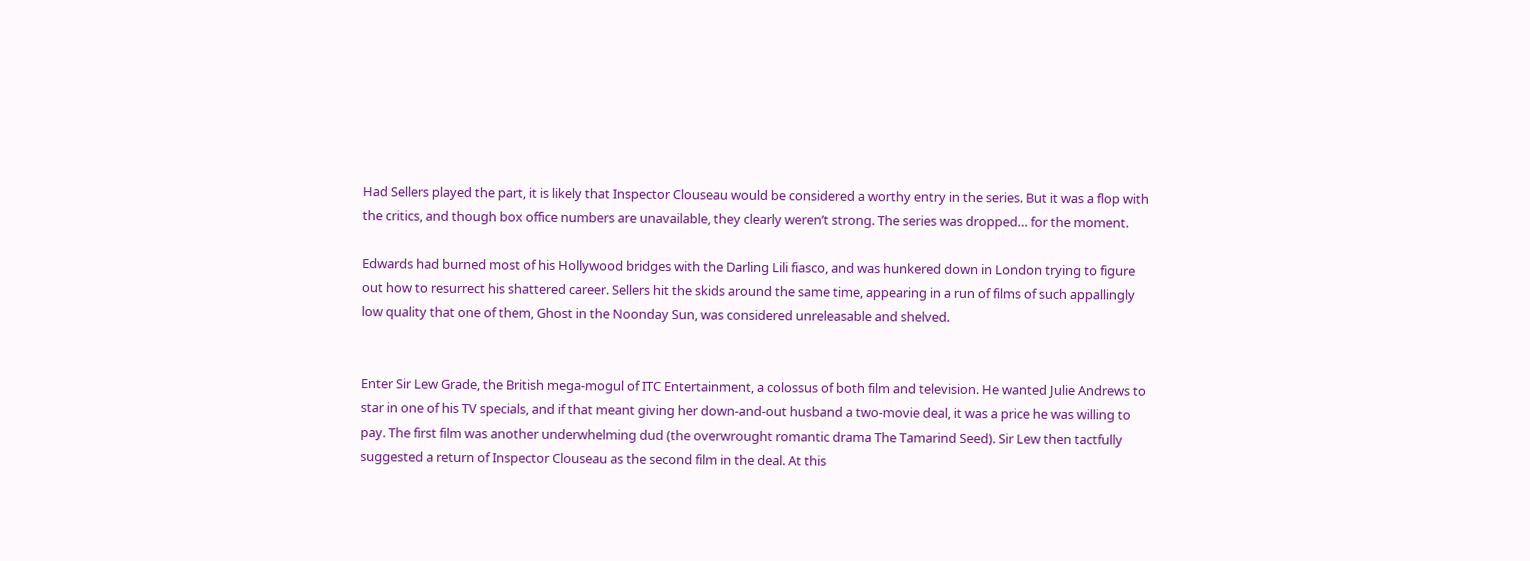Had Sellers played the part, it is likely that Inspector Clouseau would be considered a worthy entry in the series. But it was a flop with the critics, and though box office numbers are unavailable, they clearly weren’t strong. The series was dropped… for the moment.

Edwards had burned most of his Hollywood bridges with the Darling Lili fiasco, and was hunkered down in London trying to figure out how to resurrect his shattered career. Sellers hit the skids around the same time, appearing in a run of films of such appallingly low quality that one of them, Ghost in the Noonday Sun, was considered unreleasable and shelved.


Enter Sir Lew Grade, the British mega-mogul of ITC Entertainment, a colossus of both film and television. He wanted Julie Andrews to star in one of his TV specials, and if that meant giving her down-and-out husband a two-movie deal, it was a price he was willing to pay. The first film was another underwhelming dud (the overwrought romantic drama The Tamarind Seed). Sir Lew then tactfully suggested a return of Inspector Clouseau as the second film in the deal. At this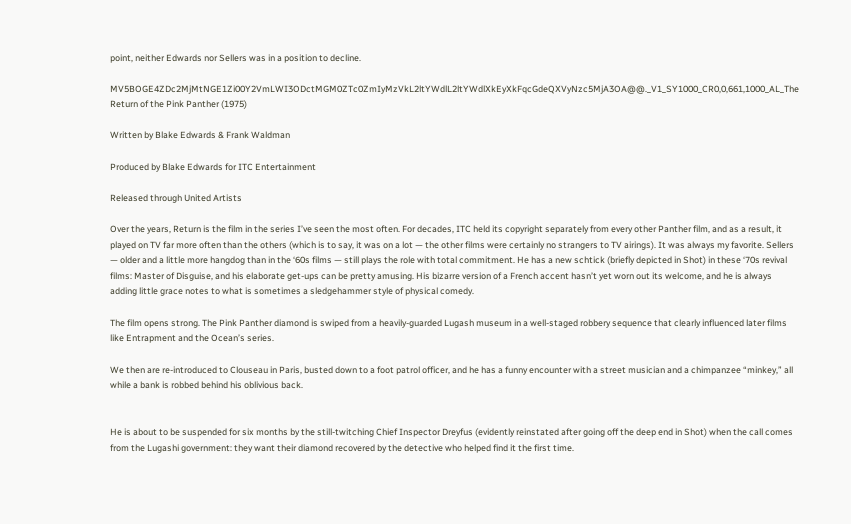point, neither Edwards nor Sellers was in a position to decline.

MV5BOGE4ZDc2MjMtNGE1Zi00Y2VmLWI3ODctMGM0ZTc0ZmIyMzVkL2ltYWdlL2ltYWdlXkEyXkFqcGdeQXVyNzc5MjA3OA@@._V1_SY1000_CR0,0,661,1000_AL_The Return of the Pink Panther (1975)

Written by Blake Edwards & Frank Waldman

Produced by Blake Edwards for ITC Entertainment

Released through United Artists

Over the years, Return is the film in the series I’ve seen the most often. For decades, ITC held its copyright separately from every other Panther film, and as a result, it played on TV far more often than the others (which is to say, it was on a lot — the other films were certainly no strangers to TV airings). It was always my favorite. Sellers — older and a little more hangdog than in the ‘60s films — still plays the role with total commitment. He has a new schtick (briefly depicted in Shot) in these ‘70s revival films: Master of Disguise, and his elaborate get-ups can be pretty amusing. His bizarre version of a French accent hasn’t yet worn out its welcome, and he is always adding little grace notes to what is sometimes a sledgehammer style of physical comedy.

The film opens strong. The Pink Panther diamond is swiped from a heavily-guarded Lugash museum in a well-staged robbery sequence that clearly influenced later films like Entrapment and the Ocean’s series.

We then are re-introduced to Clouseau in Paris, busted down to a foot patrol officer, and he has a funny encounter with a street musician and a chimpanzee “minkey,” all while a bank is robbed behind his oblivious back.


He is about to be suspended for six months by the still-twitching Chief Inspector Dreyfus (evidently reinstated after going off the deep end in Shot) when the call comes from the Lugashi government: they want their diamond recovered by the detective who helped find it the first time.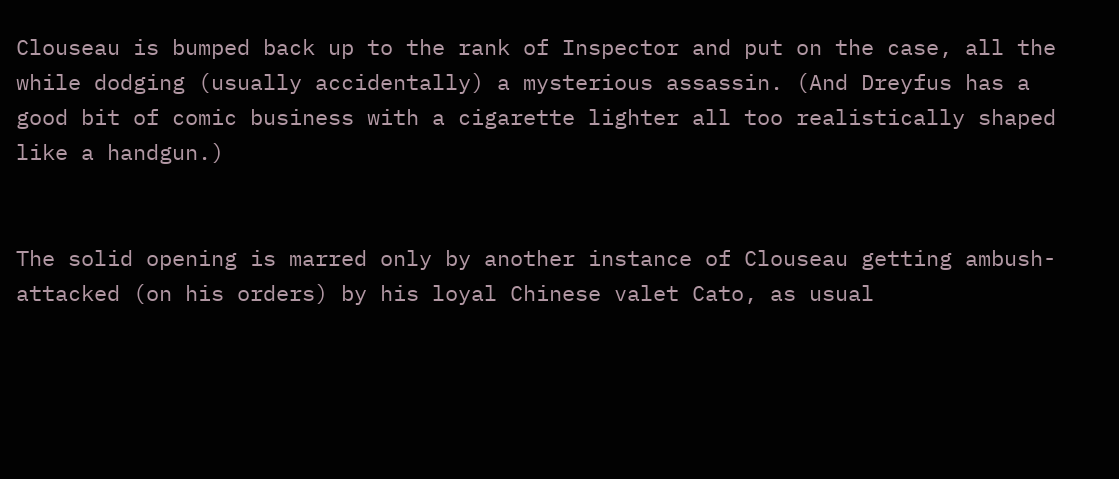Clouseau is bumped back up to the rank of Inspector and put on the case, all the while dodging (usually accidentally) a mysterious assassin. (And Dreyfus has a good bit of comic business with a cigarette lighter all too realistically shaped like a handgun.)


The solid opening is marred only by another instance of Clouseau getting ambush-attacked (on his orders) by his loyal Chinese valet Cato, as usual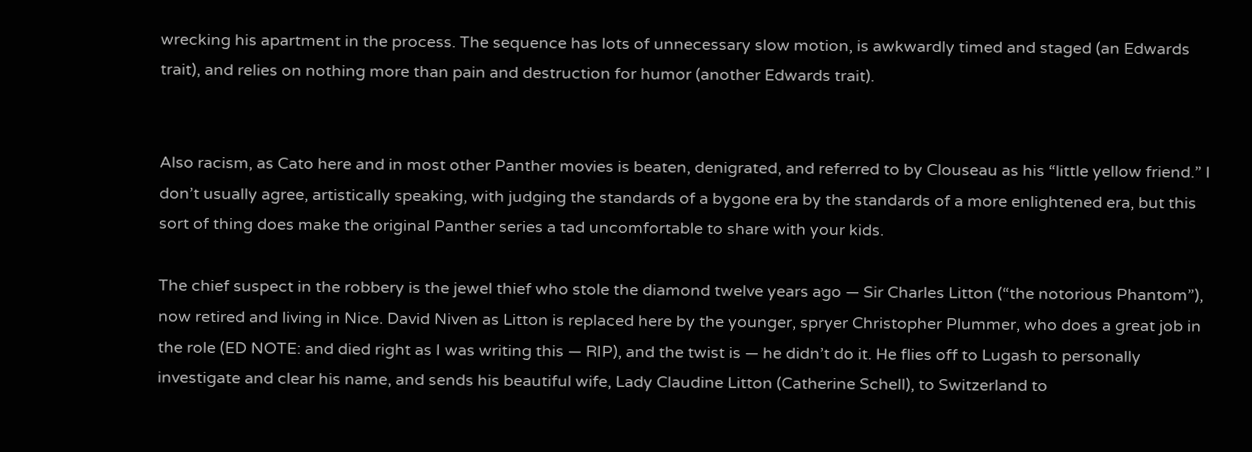wrecking his apartment in the process. The sequence has lots of unnecessary slow motion, is awkwardly timed and staged (an Edwards trait), and relies on nothing more than pain and destruction for humor (another Edwards trait).


Also racism, as Cato here and in most other Panther movies is beaten, denigrated, and referred to by Clouseau as his “little yellow friend.” I don’t usually agree, artistically speaking, with judging the standards of a bygone era by the standards of a more enlightened era, but this sort of thing does make the original Panther series a tad uncomfortable to share with your kids.

The chief suspect in the robbery is the jewel thief who stole the diamond twelve years ago — Sir Charles Litton (“the notorious Phantom”), now retired and living in Nice. David Niven as Litton is replaced here by the younger, spryer Christopher Plummer, who does a great job in the role (ED NOTE: and died right as I was writing this — RIP), and the twist is — he didn’t do it. He flies off to Lugash to personally investigate and clear his name, and sends his beautiful wife, Lady Claudine Litton (Catherine Schell), to Switzerland to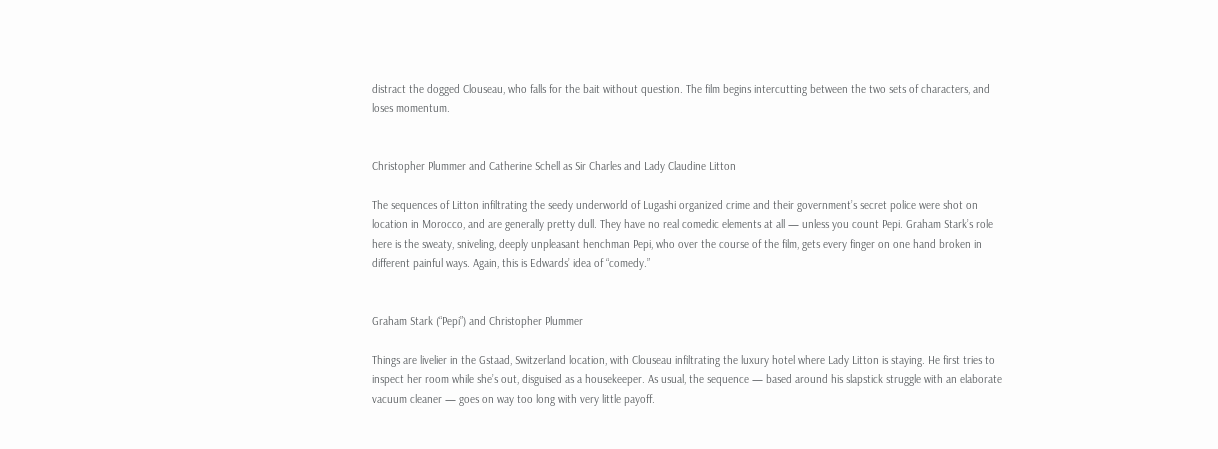distract the dogged Clouseau, who falls for the bait without question. The film begins intercutting between the two sets of characters, and loses momentum.


Christopher Plummer and Catherine Schell as Sir Charles and Lady Claudine Litton

The sequences of Litton infiltrating the seedy underworld of Lugashi organized crime and their government’s secret police were shot on location in Morocco, and are generally pretty dull. They have no real comedic elements at all — unless you count Pepi. Graham Stark’s role here is the sweaty, sniveling, deeply unpleasant henchman Pepi, who over the course of the film, gets every finger on one hand broken in different painful ways. Again, this is Edwards’ idea of “comedy.”


Graham Stark (“Pepi”) and Christopher Plummer

Things are livelier in the Gstaad, Switzerland location, with Clouseau infiltrating the luxury hotel where Lady Litton is staying. He first tries to inspect her room while she’s out, disguised as a housekeeper. As usual, the sequence — based around his slapstick struggle with an elaborate vacuum cleaner — goes on way too long with very little payoff.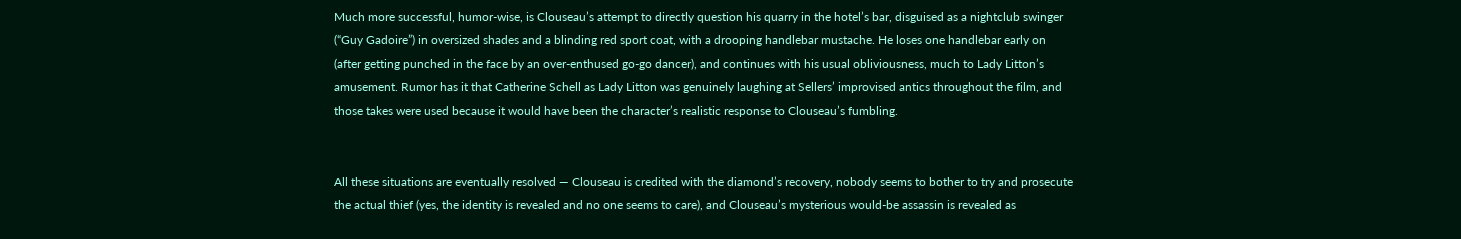Much more successful, humor-wise, is Clouseau’s attempt to directly question his quarry in the hotel’s bar, disguised as a nightclub swinger (“Guy Gadoire”) in oversized shades and a blinding red sport coat, with a drooping handlebar mustache. He loses one handlebar early on (after getting punched in the face by an over-enthused go-go dancer), and continues with his usual obliviousness, much to Lady Litton’s amusement. Rumor has it that Catherine Schell as Lady Litton was genuinely laughing at Sellers’ improvised antics throughout the film, and those takes were used because it would have been the character’s realistic response to Clouseau’s fumbling.


All these situations are eventually resolved — Clouseau is credited with the diamond’s recovery, nobody seems to bother to try and prosecute the actual thief (yes, the identity is revealed and no one seems to care), and Clouseau’s mysterious would-be assassin is revealed as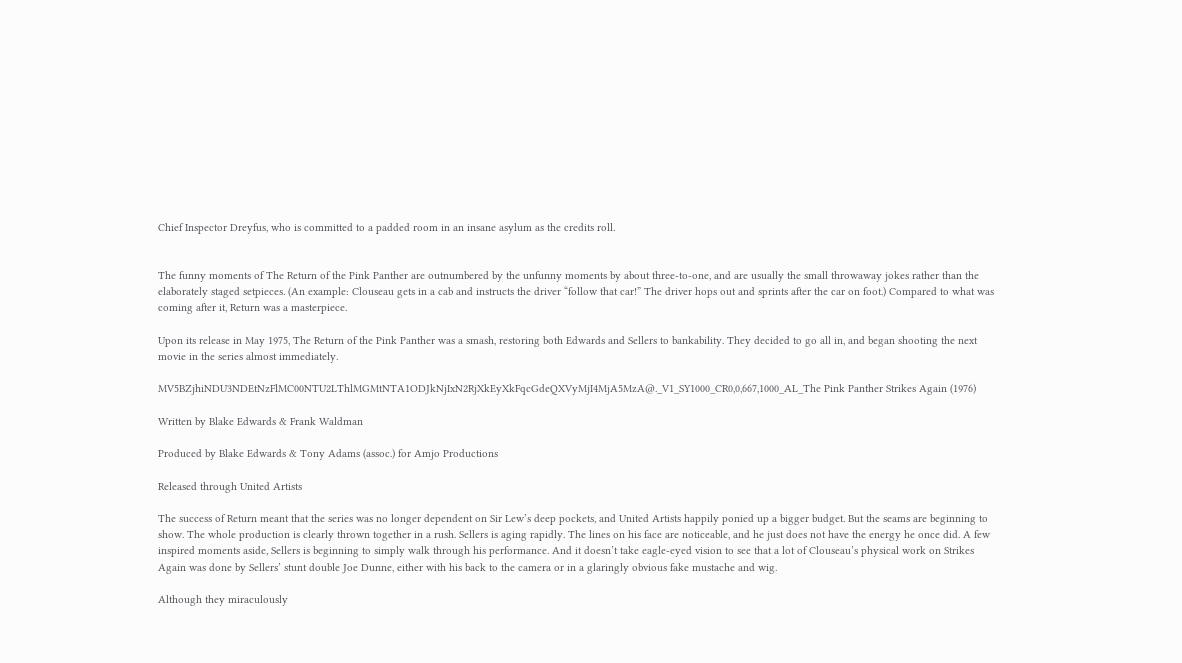Chief Inspector Dreyfus, who is committed to a padded room in an insane asylum as the credits roll.


The funny moments of The Return of the Pink Panther are outnumbered by the unfunny moments by about three-to-one, and are usually the small throwaway jokes rather than the elaborately staged setpieces. (An example: Clouseau gets in a cab and instructs the driver “follow that car!” The driver hops out and sprints after the car on foot.) Compared to what was coming after it, Return was a masterpiece.

Upon its release in May 1975, The Return of the Pink Panther was a smash, restoring both Edwards and Sellers to bankability. They decided to go all in, and began shooting the next movie in the series almost immediately.

MV5BZjhiNDU3NDEtNzFlMC00NTU2LThlMGMtNTA1ODJkNjIxN2RjXkEyXkFqcGdeQXVyMjI4MjA5MzA@._V1_SY1000_CR0,0,667,1000_AL_The Pink Panther Strikes Again (1976)

Written by Blake Edwards & Frank Waldman

Produced by Blake Edwards & Tony Adams (assoc.) for Amjo Productions

Released through United Artists

The success of Return meant that the series was no longer dependent on Sir Lew’s deep pockets, and United Artists happily ponied up a bigger budget. But the seams are beginning to show. The whole production is clearly thrown together in a rush. Sellers is aging rapidly. The lines on his face are noticeable, and he just does not have the energy he once did. A few inspired moments aside, Sellers is beginning to simply walk through his performance. And it doesn’t take eagle-eyed vision to see that a lot of Clouseau’s physical work on Strikes Again was done by Sellers’ stunt double Joe Dunne, either with his back to the camera or in a glaringly obvious fake mustache and wig.

Although they miraculously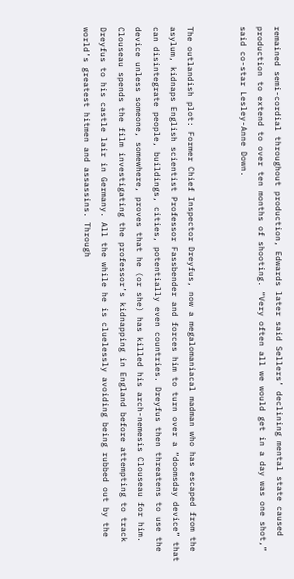remained semi-cordial throughout production, Edwards later said Sellers’ declining mental state caused production to extend to over ten months of shooting. “Very often all we would get in a day was one shot,” said co-star Lesley-Anne Down.


The outlandish plot: Former Chief Inspector Dreyfus, now a megalomaniacal madman who has escaped from the asylum, kidnaps English scientist Professor Fassbender and forces him to turn over a “doomsday device” that can disintegrate people, buildings, cities, potentially even countries. Dreyfus then threatens to use the device unless someone, somewhere, proves that he (or she) has killed his arch-nemesis Clouseau for him. Clouseau spends the film investigating the professor’s kidnapping in England before attempting to track Dreyfus to his castle lair in Germany. All the while he is cluelessly avoiding being rubbed out by the world’s greatest hitmen and assassins. Through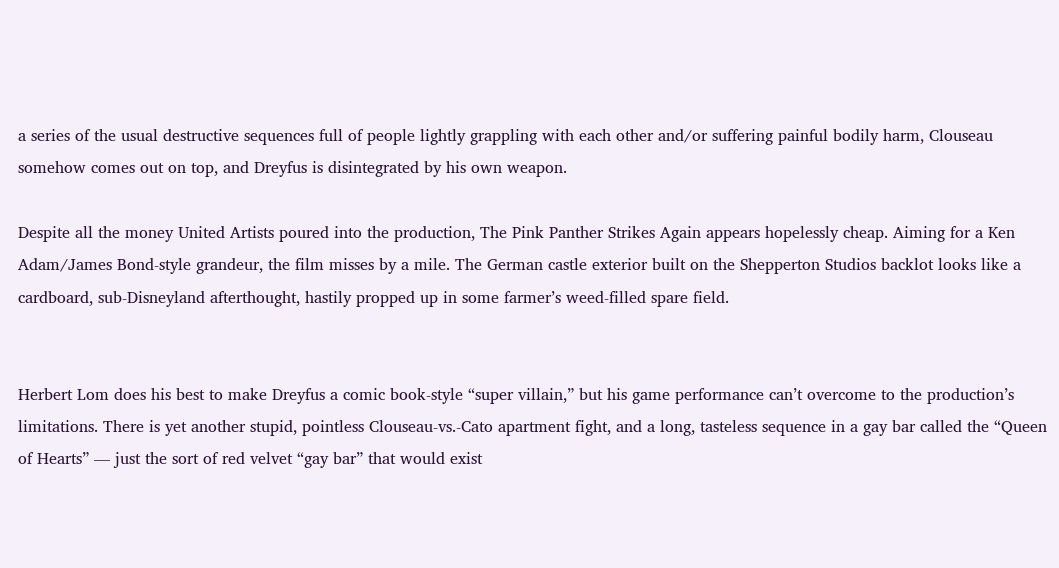a series of the usual destructive sequences full of people lightly grappling with each other and/or suffering painful bodily harm, Clouseau somehow comes out on top, and Dreyfus is disintegrated by his own weapon.

Despite all the money United Artists poured into the production, The Pink Panther Strikes Again appears hopelessly cheap. Aiming for a Ken Adam/James Bond-style grandeur, the film misses by a mile. The German castle exterior built on the Shepperton Studios backlot looks like a cardboard, sub-Disneyland afterthought, hastily propped up in some farmer’s weed-filled spare field.


Herbert Lom does his best to make Dreyfus a comic book-style “super villain,” but his game performance can’t overcome to the production’s limitations. There is yet another stupid, pointless Clouseau-vs.-Cato apartment fight, and a long, tasteless sequence in a gay bar called the “Queen of Hearts” — just the sort of red velvet “gay bar” that would exist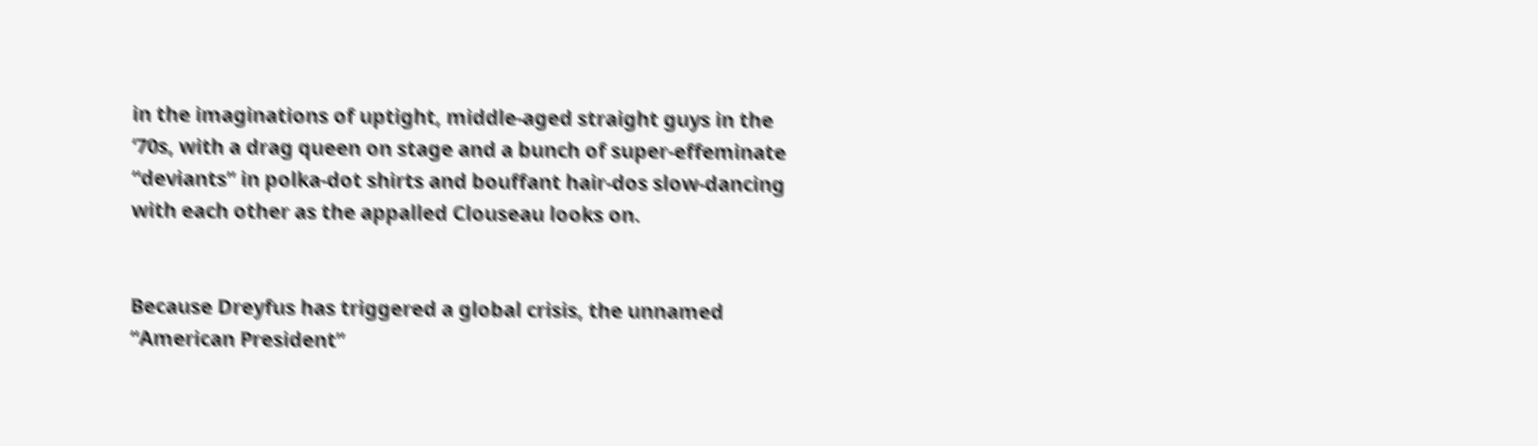in the imaginations of uptight, middle-aged straight guys in the ‘70s, with a drag queen on stage and a bunch of super-effeminate “deviants” in polka-dot shirts and bouffant hair-dos slow-dancing with each other as the appalled Clouseau looks on.


Because Dreyfus has triggered a global crisis, the unnamed “American President”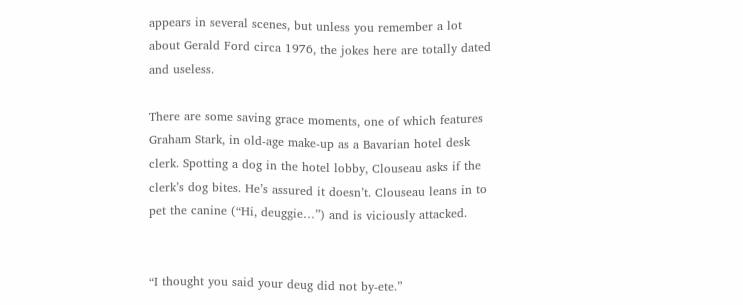appears in several scenes, but unless you remember a lot about Gerald Ford circa 1976, the jokes here are totally dated and useless.

There are some saving grace moments, one of which features Graham Stark, in old-age make-up as a Bavarian hotel desk clerk. Spotting a dog in the hotel lobby, Clouseau asks if the clerk’s dog bites. He’s assured it doesn’t. Clouseau leans in to pet the canine (“Hi, deuggie…”) and is viciously attacked.


“I thought you said your deug did not by-ete.”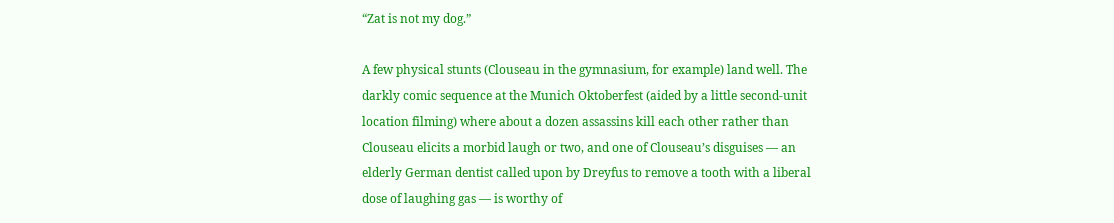“Zat is not my dog.”

A few physical stunts (Clouseau in the gymnasium, for example) land well. The darkly comic sequence at the Munich Oktoberfest (aided by a little second-unit location filming) where about a dozen assassins kill each other rather than Clouseau elicits a morbid laugh or two, and one of Clouseau’s disguises — an elderly German dentist called upon by Dreyfus to remove a tooth with a liberal dose of laughing gas — is worthy of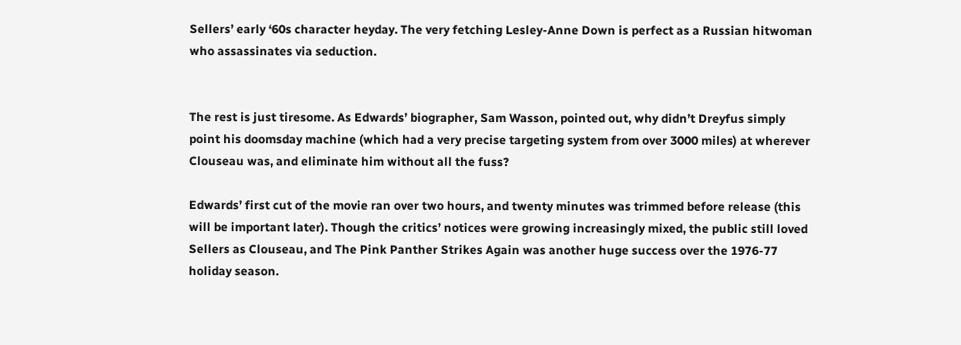Sellers’ early ‘60s character heyday. The very fetching Lesley-Anne Down is perfect as a Russian hitwoman who assassinates via seduction.


The rest is just tiresome. As Edwards’ biographer, Sam Wasson, pointed out, why didn’t Dreyfus simply point his doomsday machine (which had a very precise targeting system from over 3000 miles) at wherever Clouseau was, and eliminate him without all the fuss?

Edwards’ first cut of the movie ran over two hours, and twenty minutes was trimmed before release (this will be important later). Though the critics’ notices were growing increasingly mixed, the public still loved Sellers as Clouseau, and The Pink Panther Strikes Again was another huge success over the 1976-77 holiday season.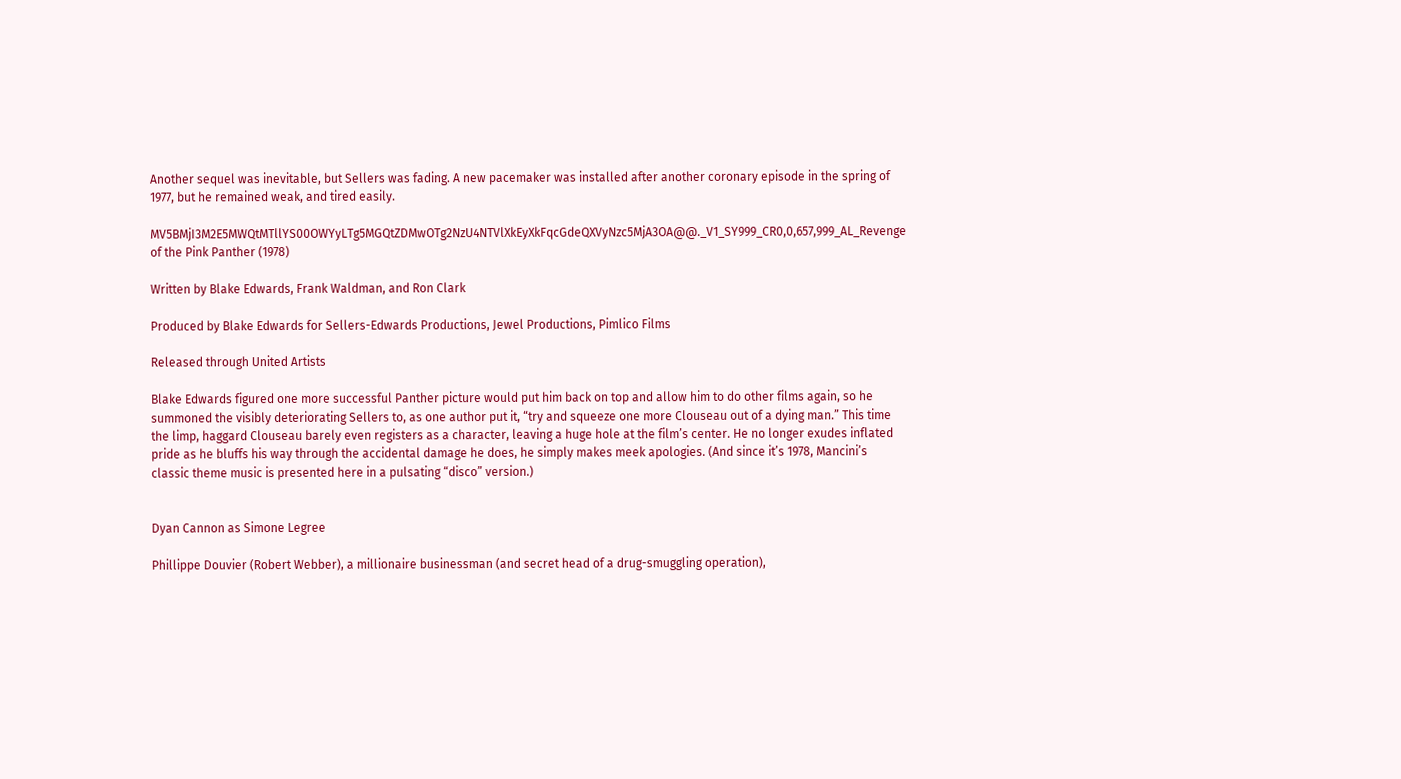Another sequel was inevitable, but Sellers was fading. A new pacemaker was installed after another coronary episode in the spring of 1977, but he remained weak, and tired easily.

MV5BMjI3M2E5MWQtMTllYS00OWYyLTg5MGQtZDMwOTg2NzU4NTVlXkEyXkFqcGdeQXVyNzc5MjA3OA@@._V1_SY999_CR0,0,657,999_AL_Revenge of the Pink Panther (1978)

Written by Blake Edwards, Frank Waldman, and Ron Clark

Produced by Blake Edwards for Sellers-Edwards Productions, Jewel Productions, Pimlico Films

Released through United Artists

Blake Edwards figured one more successful Panther picture would put him back on top and allow him to do other films again, so he summoned the visibly deteriorating Sellers to, as one author put it, “try and squeeze one more Clouseau out of a dying man.” This time the limp, haggard Clouseau barely even registers as a character, leaving a huge hole at the film’s center. He no longer exudes inflated pride as he bluffs his way through the accidental damage he does, he simply makes meek apologies. (And since it’s 1978, Mancini’s classic theme music is presented here in a pulsating “disco” version.)


Dyan Cannon as Simone Legree

Phillippe Douvier (Robert Webber), a millionaire businessman (and secret head of a drug-smuggling operation),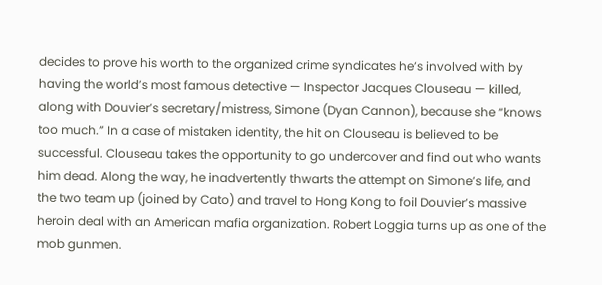decides to prove his worth to the organized crime syndicates he’s involved with by having the world’s most famous detective — Inspector Jacques Clouseau — killed, along with Douvier’s secretary/mistress, Simone (Dyan Cannon), because she “knows too much.” In a case of mistaken identity, the hit on Clouseau is believed to be successful. Clouseau takes the opportunity to go undercover and find out who wants him dead. Along the way, he inadvertently thwarts the attempt on Simone’s life, and the two team up (joined by Cato) and travel to Hong Kong to foil Douvier’s massive heroin deal with an American mafia organization. Robert Loggia turns up as one of the mob gunmen.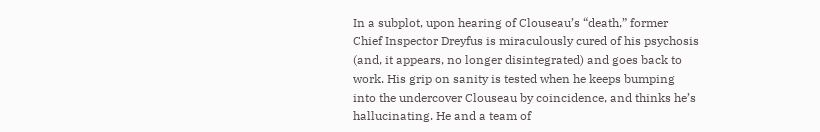In a subplot, upon hearing of Clouseau’s “death,” former Chief Inspector Dreyfus is miraculously cured of his psychosis (and, it appears, no longer disintegrated) and goes back to work. His grip on sanity is tested when he keeps bumping into the undercover Clouseau by coincidence, and thinks he’s hallucinating. He and a team of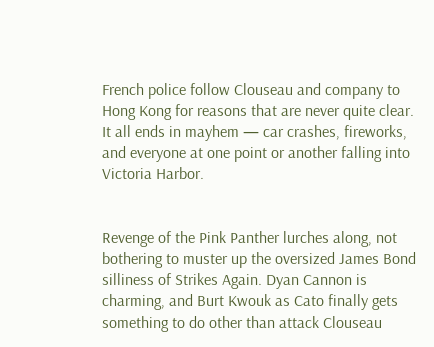French police follow Clouseau and company to Hong Kong for reasons that are never quite clear. It all ends in mayhem — car crashes, fireworks, and everyone at one point or another falling into Victoria Harbor.


Revenge of the Pink Panther lurches along, not bothering to muster up the oversized James Bond silliness of Strikes Again. Dyan Cannon is charming, and Burt Kwouk as Cato finally gets something to do other than attack Clouseau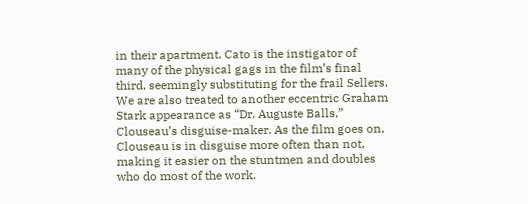in their apartment. Cato is the instigator of many of the physical gags in the film’s final third, seemingly substituting for the frail Sellers. We are also treated to another eccentric Graham Stark appearance as “Dr. Auguste Balls,” Clouseau’s disguise-maker. As the film goes on, Clouseau is in disguise more often than not, making it easier on the stuntmen and doubles who do most of the work.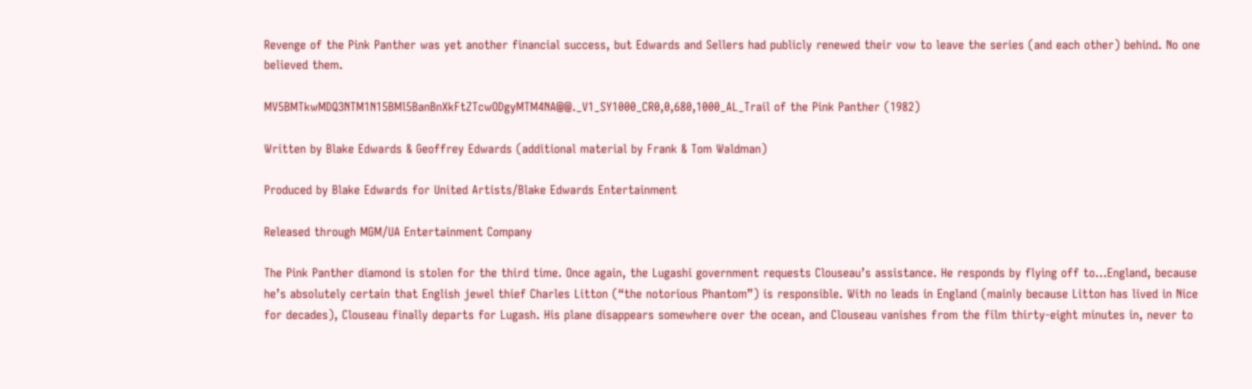Revenge of the Pink Panther was yet another financial success, but Edwards and Sellers had publicly renewed their vow to leave the series (and each other) behind. No one believed them.

MV5BMTkwMDQ3NTM1N15BMl5BanBnXkFtZTcwODgyMTM4NA@@._V1_SY1000_CR0,0,680,1000_AL_Trail of the Pink Panther (1982)

Written by Blake Edwards & Geoffrey Edwards (additional material by Frank & Tom Waldman)

Produced by Blake Edwards for United Artists/Blake Edwards Entertainment

Released through MGM/UA Entertainment Company

The Pink Panther diamond is stolen for the third time. Once again, the Lugashi government requests Clouseau’s assistance. He responds by flying off to…England, because he’s absolutely certain that English jewel thief Charles Litton (“the notorious Phantom”) is responsible. With no leads in England (mainly because Litton has lived in Nice for decades), Clouseau finally departs for Lugash. His plane disappears somewhere over the ocean, and Clouseau vanishes from the film thirty-eight minutes in, never to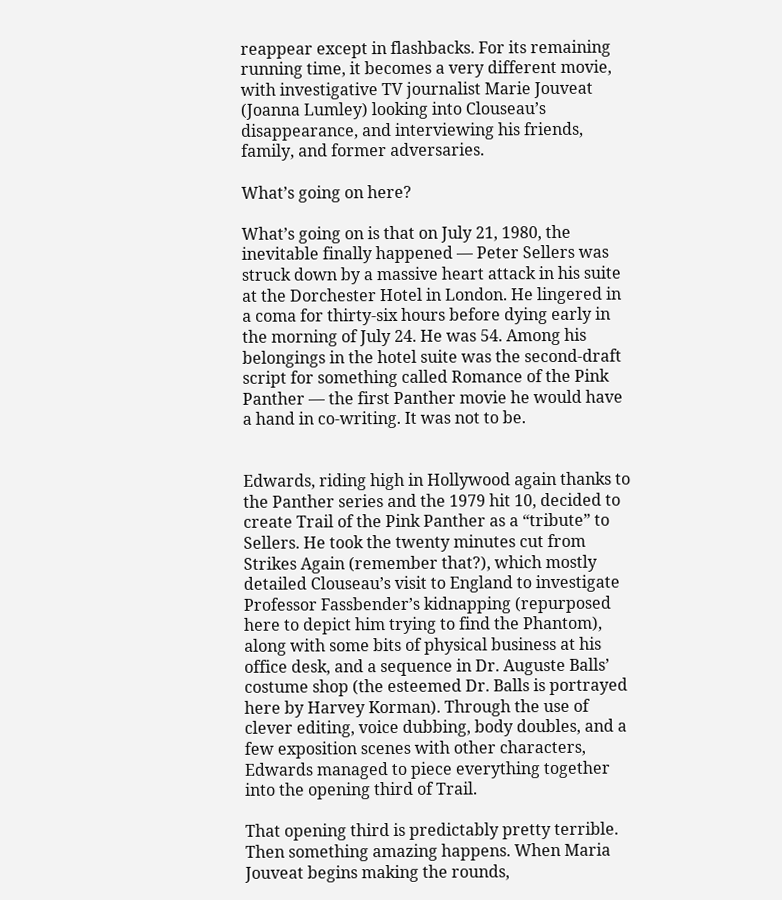reappear except in flashbacks. For its remaining running time, it becomes a very different movie, with investigative TV journalist Marie Jouveat (Joanna Lumley) looking into Clouseau’s disappearance, and interviewing his friends, family, and former adversaries.

What’s going on here?

What’s going on is that on July 21, 1980, the inevitable finally happened — Peter Sellers was struck down by a massive heart attack in his suite at the Dorchester Hotel in London. He lingered in a coma for thirty-six hours before dying early in the morning of July 24. He was 54. Among his belongings in the hotel suite was the second-draft script for something called Romance of the Pink Panther — the first Panther movie he would have a hand in co-writing. It was not to be.


Edwards, riding high in Hollywood again thanks to the Panther series and the 1979 hit 10, decided to create Trail of the Pink Panther as a “tribute” to Sellers. He took the twenty minutes cut from Strikes Again (remember that?), which mostly detailed Clouseau’s visit to England to investigate Professor Fassbender’s kidnapping (repurposed here to depict him trying to find the Phantom), along with some bits of physical business at his office desk, and a sequence in Dr. Auguste Balls’ costume shop (the esteemed Dr. Balls is portrayed here by Harvey Korman). Through the use of clever editing, voice dubbing, body doubles, and a few exposition scenes with other characters, Edwards managed to piece everything together into the opening third of Trail.

That opening third is predictably pretty terrible. Then something amazing happens. When Maria Jouveat begins making the rounds,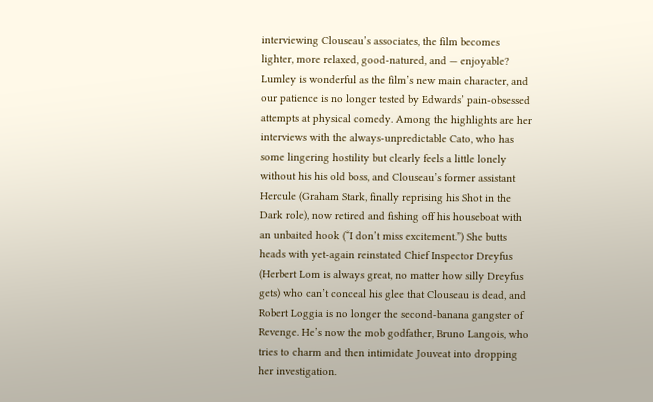interviewing Clouseau’s associates, the film becomes lighter, more relaxed, good-natured, and — enjoyable? Lumley is wonderful as the film’s new main character, and our patience is no longer tested by Edwards’ pain-obsessed attempts at physical comedy. Among the highlights are her interviews with the always-unpredictable Cato, who has some lingering hostility but clearly feels a little lonely without his his old boss, and Clouseau’s former assistant Hercule (Graham Stark, finally reprising his Shot in the Dark role), now retired and fishing off his houseboat with an unbaited hook (“I don’t miss excitement.”) She butts heads with yet-again reinstated Chief Inspector Dreyfus (Herbert Lom is always great, no matter how silly Dreyfus gets) who can’t conceal his glee that Clouseau is dead, and Robert Loggia is no longer the second-banana gangster of Revenge. He’s now the mob godfather, Bruno Langois, who tries to charm and then intimidate Jouveat into dropping her investigation.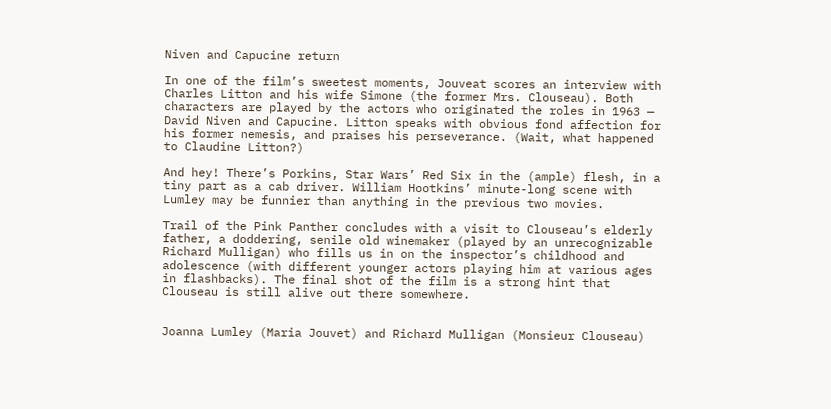Niven and Capucine return

In one of the film’s sweetest moments, Jouveat scores an interview with Charles Litton and his wife Simone (the former Mrs. Clouseau). Both characters are played by the actors who originated the roles in 1963 — David Niven and Capucine. Litton speaks with obvious fond affection for his former nemesis, and praises his perseverance. (Wait, what happened to Claudine Litton?)

And hey! There’s Porkins, Star Wars’ Red Six in the (ample) flesh, in a tiny part as a cab driver. William Hootkins’ minute-long scene with Lumley may be funnier than anything in the previous two movies.

Trail of the Pink Panther concludes with a visit to Clouseau’s elderly father, a doddering, senile old winemaker (played by an unrecognizable Richard Mulligan) who fills us in on the inspector’s childhood and adolescence (with different younger actors playing him at various ages in flashbacks). The final shot of the film is a strong hint that Clouseau is still alive out there somewhere.


Joanna Lumley (Maria Jouvet) and Richard Mulligan (Monsieur Clouseau)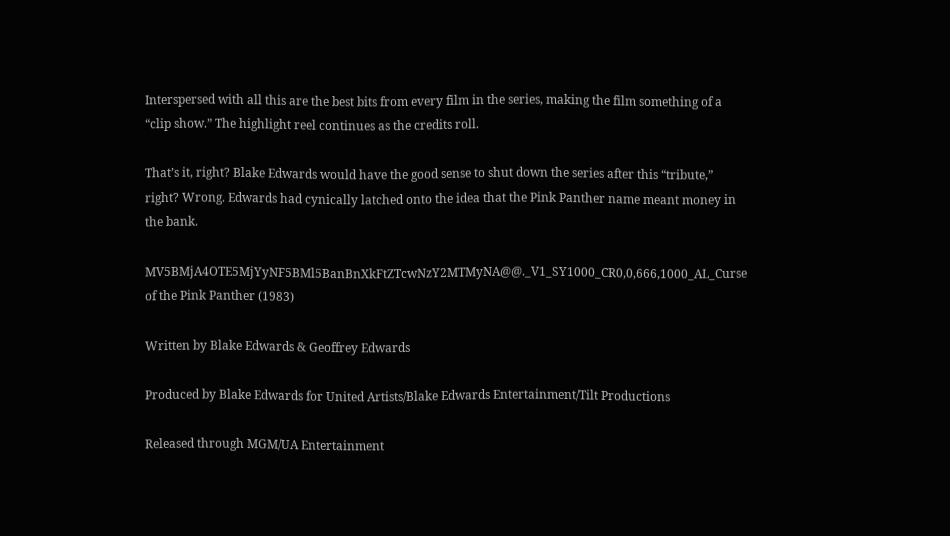Interspersed with all this are the best bits from every film in the series, making the film something of a “clip show.” The highlight reel continues as the credits roll.

That’s it, right? Blake Edwards would have the good sense to shut down the series after this “tribute,” right? Wrong. Edwards had cynically latched onto the idea that the Pink Panther name meant money in the bank.

MV5BMjA4OTE5MjYyNF5BMl5BanBnXkFtZTcwNzY2MTMyNA@@._V1_SY1000_CR0,0,666,1000_AL_Curse of the Pink Panther (1983)

Written by Blake Edwards & Geoffrey Edwards

Produced by Blake Edwards for United Artists/Blake Edwards Entertainment/Tilt Productions

Released through MGM/UA Entertainment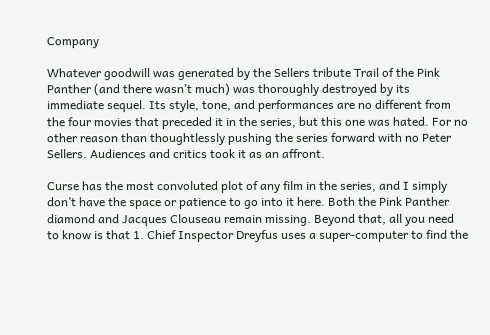Company

Whatever goodwill was generated by the Sellers tribute Trail of the Pink Panther (and there wasn’t much) was thoroughly destroyed by its immediate sequel. Its style, tone, and performances are no different from the four movies that preceded it in the series, but this one was hated. For no other reason than thoughtlessly pushing the series forward with no Peter Sellers. Audiences and critics took it as an affront.

Curse has the most convoluted plot of any film in the series, and I simply don’t have the space or patience to go into it here. Both the Pink Panther diamond and Jacques Clouseau remain missing. Beyond that, all you need to know is that 1. Chief Inspector Dreyfus uses a super-computer to find the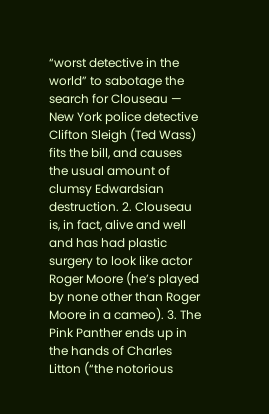“worst detective in the world” to sabotage the search for Clouseau — New York police detective Clifton Sleigh (Ted Wass) fits the bill, and causes the usual amount of clumsy Edwardsian destruction. 2. Clouseau is, in fact, alive and well and has had plastic surgery to look like actor Roger Moore (he’s played by none other than Roger Moore in a cameo). 3. The Pink Panther ends up in the hands of Charles Litton (“the notorious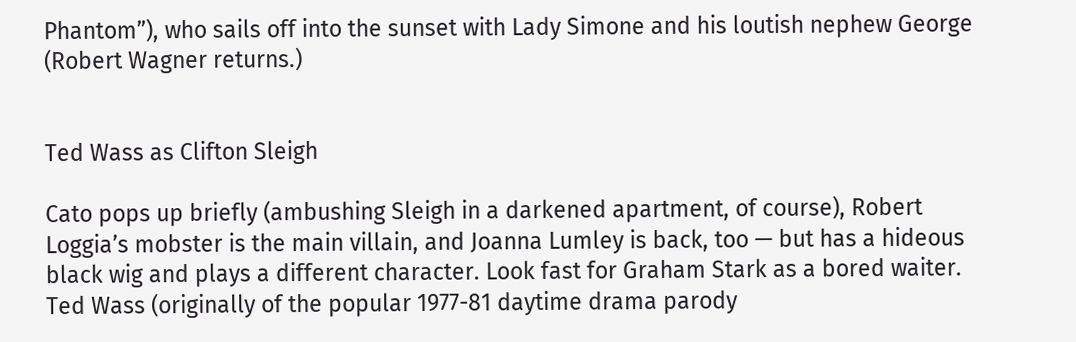Phantom”), who sails off into the sunset with Lady Simone and his loutish nephew George (Robert Wagner returns.)


Ted Wass as Clifton Sleigh

Cato pops up briefly (ambushing Sleigh in a darkened apartment, of course), Robert Loggia’s mobster is the main villain, and Joanna Lumley is back, too — but has a hideous black wig and plays a different character. Look fast for Graham Stark as a bored waiter. Ted Wass (originally of the popular 1977-81 daytime drama parody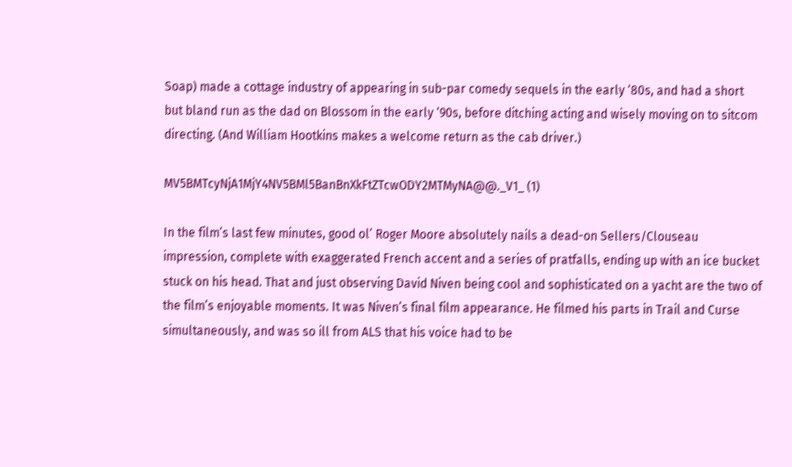Soap) made a cottage industry of appearing in sub-par comedy sequels in the early ‘80s, and had a short but bland run as the dad on Blossom in the early ‘90s, before ditching acting and wisely moving on to sitcom directing. (And William Hootkins makes a welcome return as the cab driver.)

MV5BMTcyNjA1MjY4NV5BMl5BanBnXkFtZTcwODY2MTMyNA@@._V1_ (1)

In the film’s last few minutes, good ol’ Roger Moore absolutely nails a dead-on Sellers/Clouseau impression, complete with exaggerated French accent and a series of pratfalls, ending up with an ice bucket stuck on his head. That and just observing David Niven being cool and sophisticated on a yacht are the two of the film’s enjoyable moments. It was Niven’s final film appearance. He filmed his parts in Trail and Curse simultaneously, and was so ill from ALS that his voice had to be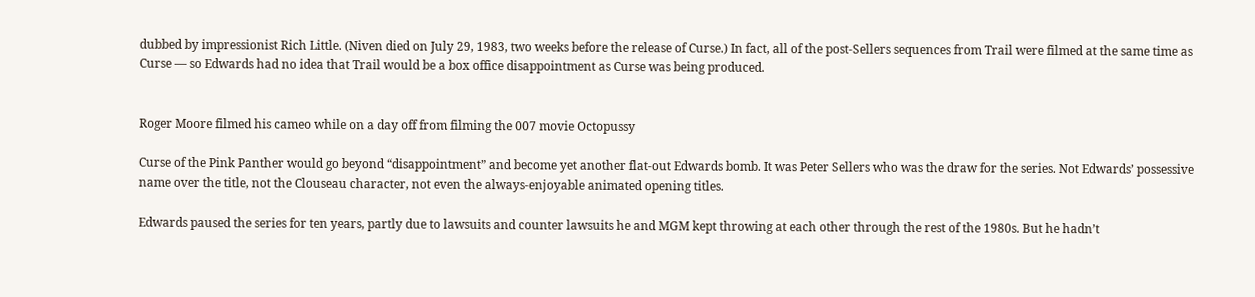dubbed by impressionist Rich Little. (Niven died on July 29, 1983, two weeks before the release of Curse.) In fact, all of the post-Sellers sequences from Trail were filmed at the same time as Curse — so Edwards had no idea that Trail would be a box office disappointment as Curse was being produced.


Roger Moore filmed his cameo while on a day off from filming the 007 movie Octopussy

Curse of the Pink Panther would go beyond “disappointment” and become yet another flat-out Edwards bomb. It was Peter Sellers who was the draw for the series. Not Edwards’ possessive name over the title, not the Clouseau character, not even the always-enjoyable animated opening titles.

Edwards paused the series for ten years, partly due to lawsuits and counter lawsuits he and MGM kept throwing at each other through the rest of the 1980s. But he hadn’t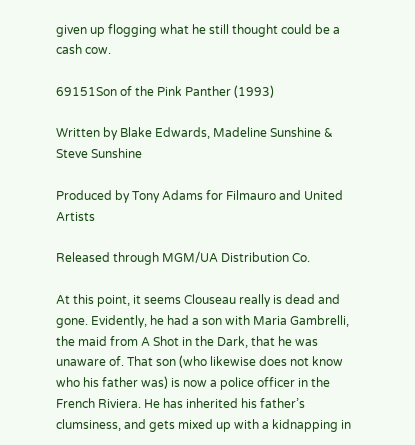given up flogging what he still thought could be a cash cow.

69151Son of the Pink Panther (1993)

Written by Blake Edwards, Madeline Sunshine & Steve Sunshine

Produced by Tony Adams for Filmauro and United Artists

Released through MGM/UA Distribution Co.

At this point, it seems Clouseau really is dead and gone. Evidently, he had a son with Maria Gambrelli, the maid from A Shot in the Dark, that he was unaware of. That son (who likewise does not know who his father was) is now a police officer in the French Riviera. He has inherited his father’s clumsiness, and gets mixed up with a kidnapping in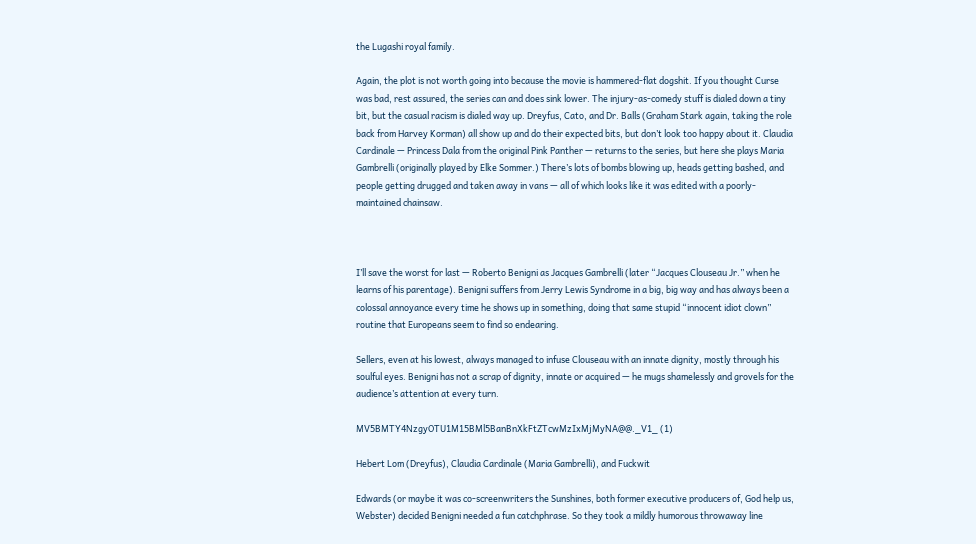the Lugashi royal family.

Again, the plot is not worth going into because the movie is hammered-flat dogshit. If you thought Curse was bad, rest assured, the series can and does sink lower. The injury-as-comedy stuff is dialed down a tiny bit, but the casual racism is dialed way up. Dreyfus, Cato, and Dr. Balls (Graham Stark again, taking the role back from Harvey Korman) all show up and do their expected bits, but don’t look too happy about it. Claudia Cardinale — Princess Dala from the original Pink Panther — returns to the series, but here she plays Maria Gambrelli (originally played by Elke Sommer.) There’s lots of bombs blowing up, heads getting bashed, and people getting drugged and taken away in vans — all of which looks like it was edited with a poorly-maintained chainsaw.



I’ll save the worst for last — Roberto Benigni as Jacques Gambrelli (later “Jacques Clouseau Jr.” when he learns of his parentage). Benigni suffers from Jerry Lewis Syndrome in a big, big way and has always been a colossal annoyance every time he shows up in something, doing that same stupid “innocent idiot clown” routine that Europeans seem to find so endearing.

Sellers, even at his lowest, always managed to infuse Clouseau with an innate dignity, mostly through his soulful eyes. Benigni has not a scrap of dignity, innate or acquired — he mugs shamelessly and grovels for the audience’s attention at every turn.

MV5BMTY4NzgyOTU1M15BMl5BanBnXkFtZTcwMzIxMjMyNA@@._V1_ (1)

Hebert Lom (Dreyfus), Claudia Cardinale (Maria Gambrelli), and Fuckwit

Edwards (or maybe it was co-screenwriters the Sunshines, both former executive producers of, God help us, Webster) decided Benigni needed a fun catchphrase. So they took a mildly humorous throwaway line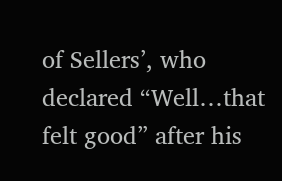of Sellers’, who declared “Well…that felt good” after his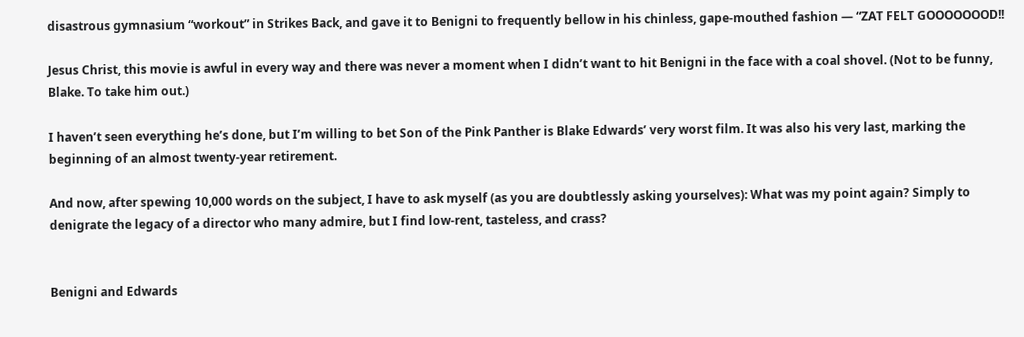disastrous gymnasium “workout” in Strikes Back, and gave it to Benigni to frequently bellow in his chinless, gape-mouthed fashion — “ZAT FELT GOOOOOOOD!!

Jesus Christ, this movie is awful in every way and there was never a moment when I didn’t want to hit Benigni in the face with a coal shovel. (Not to be funny, Blake. To take him out.)

I haven’t seen everything he’s done, but I’m willing to bet Son of the Pink Panther is Blake Edwards’ very worst film. It was also his very last, marking the beginning of an almost twenty-year retirement.

And now, after spewing 10,000 words on the subject, I have to ask myself (as you are doubtlessly asking yourselves): What was my point again? Simply to denigrate the legacy of a director who many admire, but I find low-rent, tasteless, and crass?


Benigni and Edwards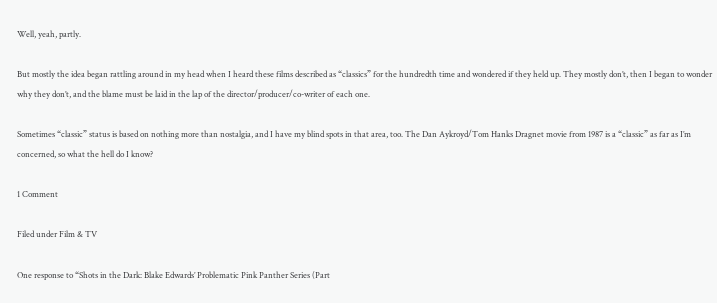Well, yeah, partly.

But mostly the idea began rattling around in my head when I heard these films described as “classics” for the hundredth time and wondered if they held up. They mostly don’t, then I began to wonder why they don’t, and the blame must be laid in the lap of the director/producer/co-writer of each one.

Sometimes “classic” status is based on nothing more than nostalgia, and I have my blind spots in that area, too. The Dan Aykroyd/Tom Hanks Dragnet movie from 1987 is a “classic” as far as I’m concerned, so what the hell do I know?

1 Comment

Filed under Film & TV

One response to “Shots in the Dark: Blake Edwards’ Problematic Pink Panther Series (Part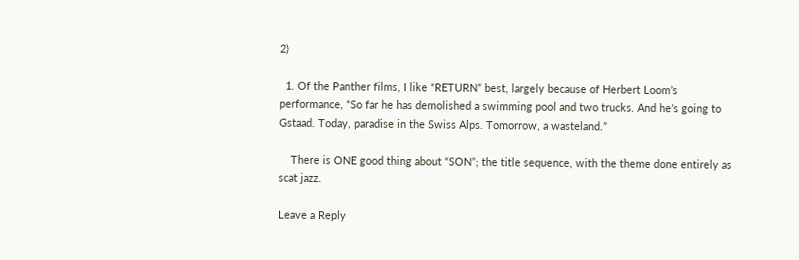2)

  1. Of the Panther films, I like “RETURN” best, largely because of Herbert Loom’s performance, “So far he has demolished a swimming pool and two trucks. And he’s going to Gstaad. Today, paradise in the Swiss Alps. Tomorrow, a wasteland.”

    There is ONE good thing about “SON”; the title sequence, with the theme done entirely as scat jazz.

Leave a Reply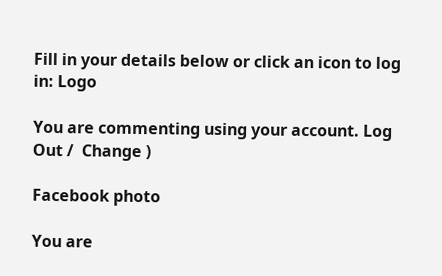Fill in your details below or click an icon to log in: Logo

You are commenting using your account. Log Out /  Change )

Facebook photo

You are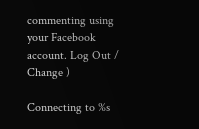commenting using your Facebook account. Log Out /  Change )

Connecting to %s